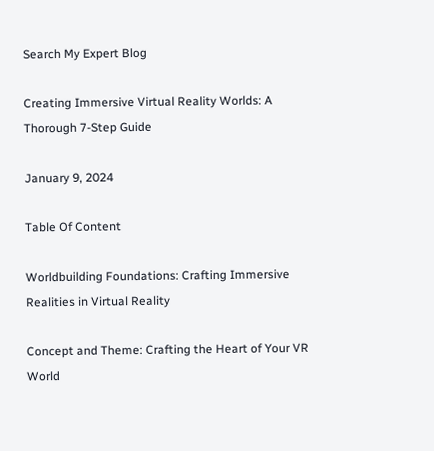Search My Expert Blog

Creating Immersive Virtual Reality Worlds: A Thorough 7-Step Guide

January 9, 2024

Table Of Content

Worldbuilding Foundations: Crafting Immersive Realities in Virtual Reality

Concept and Theme: Crafting the Heart of Your VR World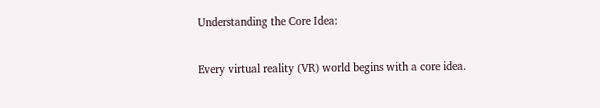Understanding the Core Idea:

Every virtual reality (VR) world begins with a core idea.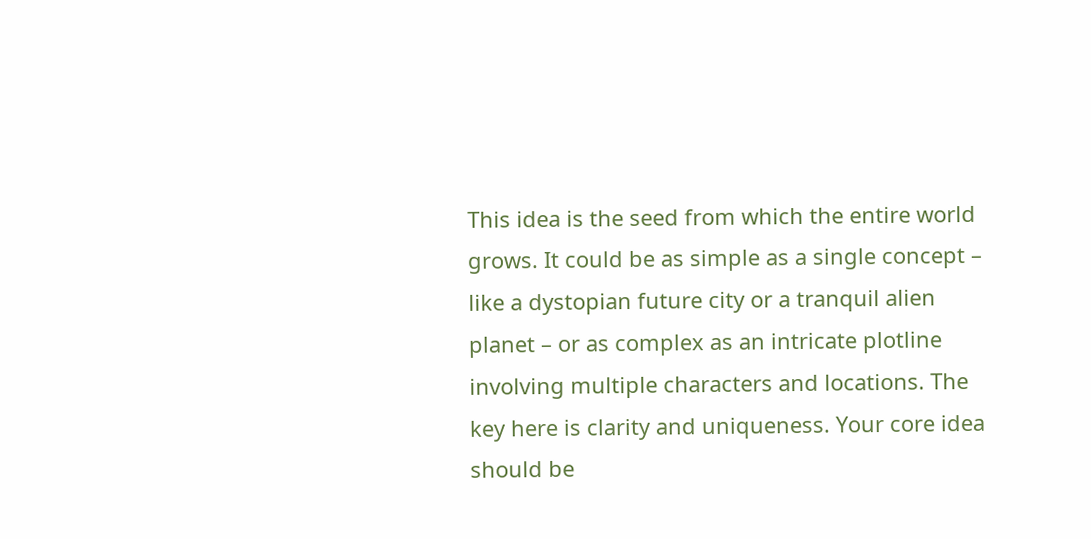This idea is the seed from which the entire world grows. It could be as simple as a single concept – like a dystopian future city or a tranquil alien planet – or as complex as an intricate plotline involving multiple characters and locations. The key here is clarity and uniqueness. Your core idea should be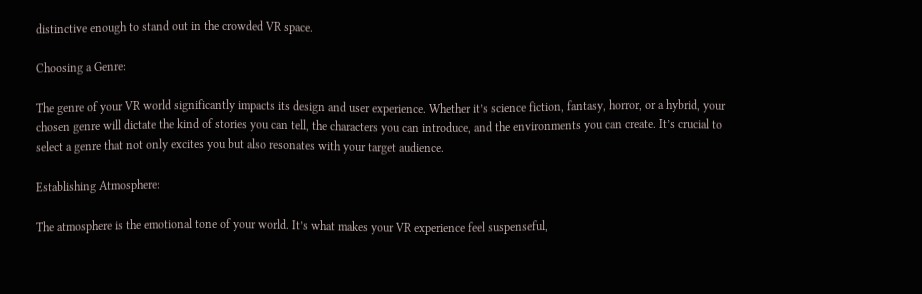distinctive enough to stand out in the crowded VR space.

Choosing a Genre:

The genre of your VR world significantly impacts its design and user experience. Whether it’s science fiction, fantasy, horror, or a hybrid, your chosen genre will dictate the kind of stories you can tell, the characters you can introduce, and the environments you can create. It’s crucial to select a genre that not only excites you but also resonates with your target audience.

Establishing Atmosphere:

The atmosphere is the emotional tone of your world. It’s what makes your VR experience feel suspenseful,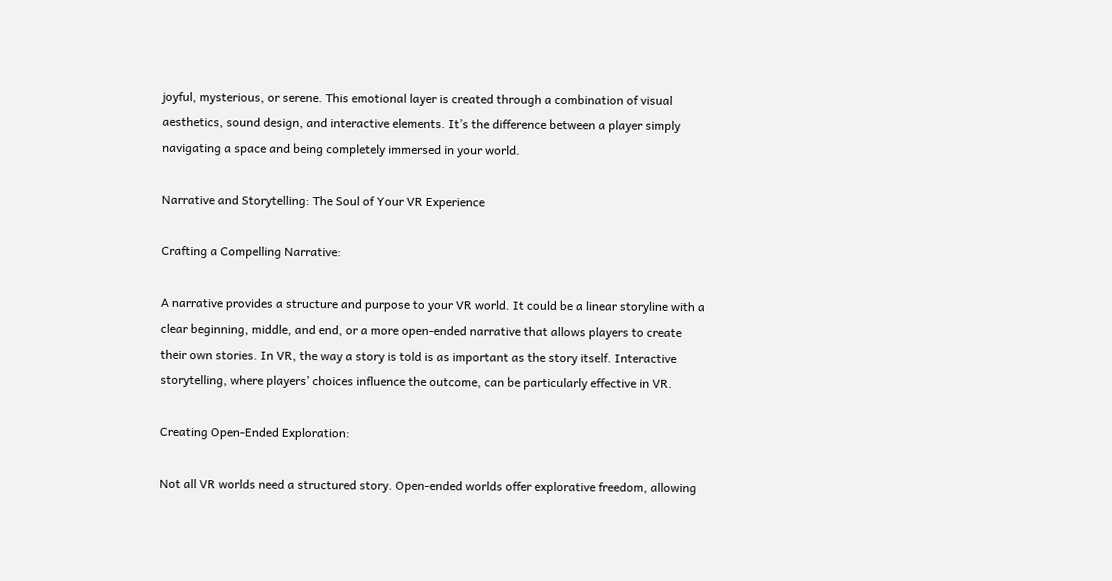joyful, mysterious, or serene. This emotional layer is created through a combination of visual aesthetics, sound design, and interactive elements. It’s the difference between a player simply navigating a space and being completely immersed in your world.

Narrative and Storytelling: The Soul of Your VR Experience

Crafting a Compelling Narrative:

A narrative provides a structure and purpose to your VR world. It could be a linear storyline with a clear beginning, middle, and end, or a more open-ended narrative that allows players to create their own stories. In VR, the way a story is told is as important as the story itself. Interactive storytelling, where players’ choices influence the outcome, can be particularly effective in VR.

Creating Open-Ended Exploration:

Not all VR worlds need a structured story. Open-ended worlds offer explorative freedom, allowing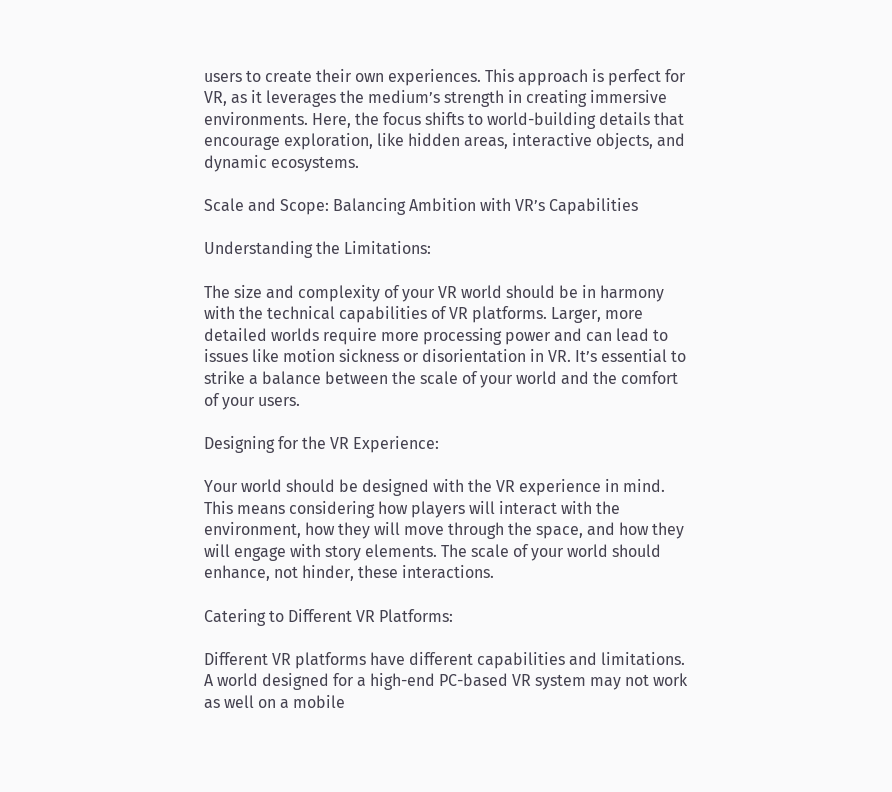users to create their own experiences. This approach is perfect for VR, as it leverages the medium’s strength in creating immersive environments. Here, the focus shifts to world-building details that encourage exploration, like hidden areas, interactive objects, and dynamic ecosystems.

Scale and Scope: Balancing Ambition with VR’s Capabilities

Understanding the Limitations:

The size and complexity of your VR world should be in harmony with the technical capabilities of VR platforms. Larger, more detailed worlds require more processing power and can lead to issues like motion sickness or disorientation in VR. It’s essential to strike a balance between the scale of your world and the comfort of your users.

Designing for the VR Experience:

Your world should be designed with the VR experience in mind. This means considering how players will interact with the environment, how they will move through the space, and how they will engage with story elements. The scale of your world should enhance, not hinder, these interactions.

Catering to Different VR Platforms:

Different VR platforms have different capabilities and limitations. A world designed for a high-end PC-based VR system may not work as well on a mobile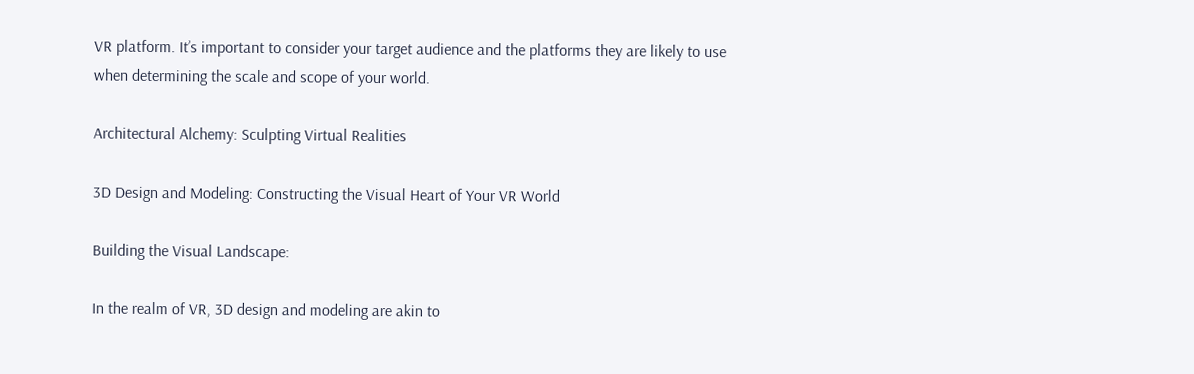VR platform. It’s important to consider your target audience and the platforms they are likely to use when determining the scale and scope of your world.

Architectural Alchemy: Sculpting Virtual Realities

3D Design and Modeling: Constructing the Visual Heart of Your VR World

Building the Visual Landscape:

In the realm of VR, 3D design and modeling are akin to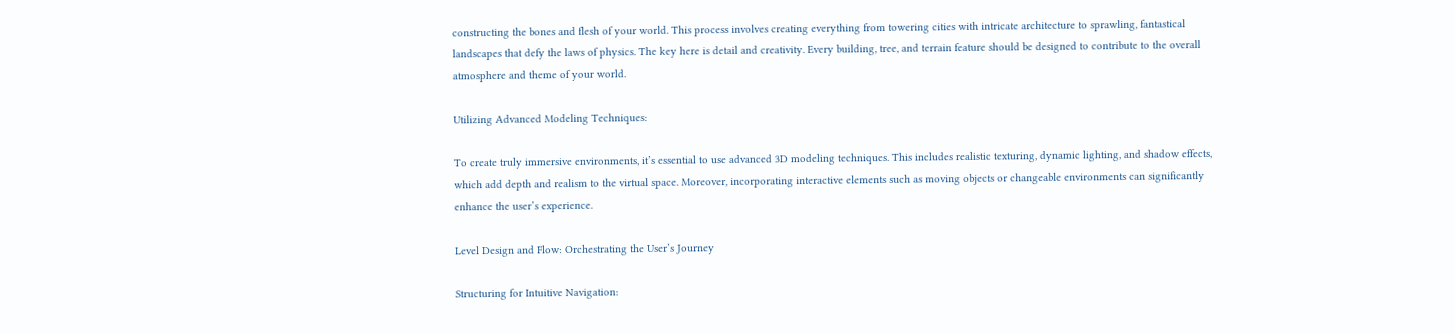constructing the bones and flesh of your world. This process involves creating everything from towering cities with intricate architecture to sprawling, fantastical landscapes that defy the laws of physics. The key here is detail and creativity. Every building, tree, and terrain feature should be designed to contribute to the overall atmosphere and theme of your world.

Utilizing Advanced Modeling Techniques:

To create truly immersive environments, it’s essential to use advanced 3D modeling techniques. This includes realistic texturing, dynamic lighting, and shadow effects, which add depth and realism to the virtual space. Moreover, incorporating interactive elements such as moving objects or changeable environments can significantly enhance the user’s experience.

Level Design and Flow: Orchestrating the User’s Journey

Structuring for Intuitive Navigation: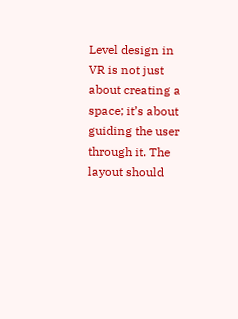Level design in VR is not just about creating a space; it’s about guiding the user through it. The layout should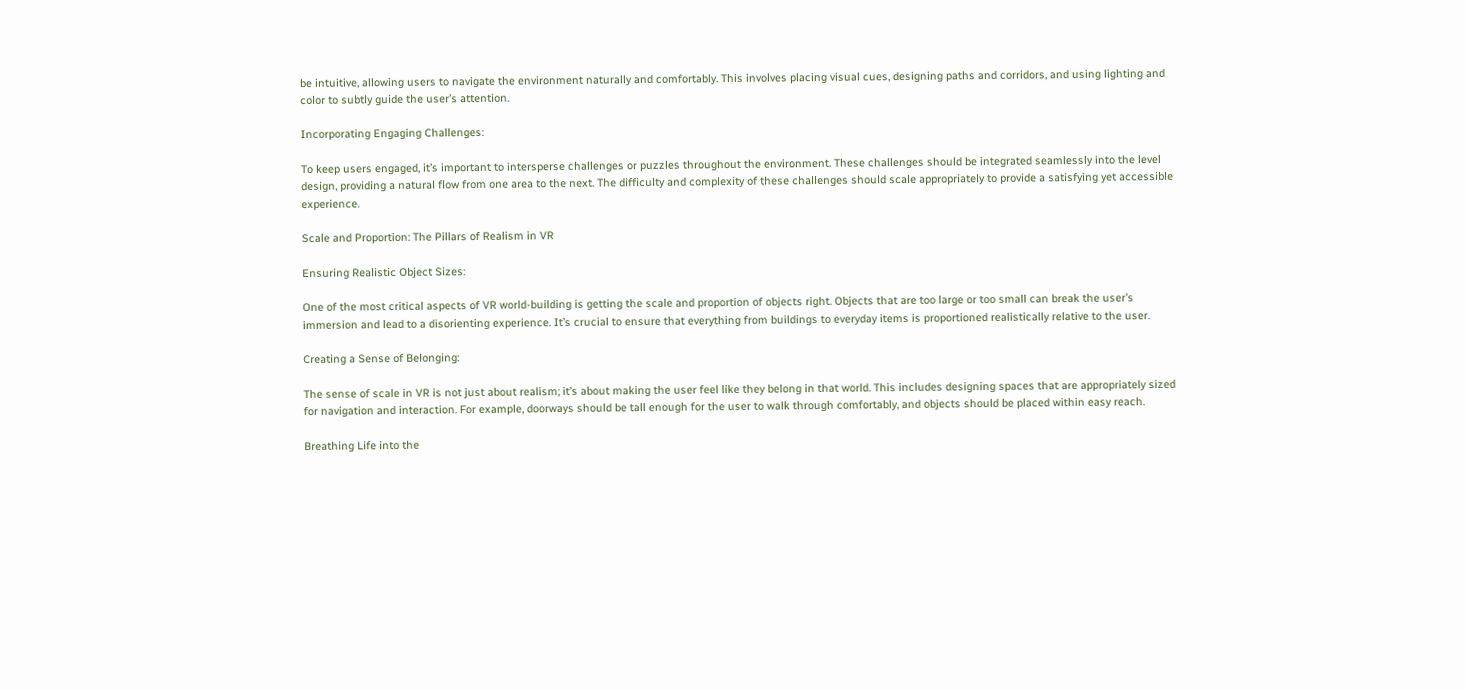be intuitive, allowing users to navigate the environment naturally and comfortably. This involves placing visual cues, designing paths and corridors, and using lighting and color to subtly guide the user’s attention.

Incorporating Engaging Challenges:

To keep users engaged, it’s important to intersperse challenges or puzzles throughout the environment. These challenges should be integrated seamlessly into the level design, providing a natural flow from one area to the next. The difficulty and complexity of these challenges should scale appropriately to provide a satisfying yet accessible experience.

Scale and Proportion: The Pillars of Realism in VR

Ensuring Realistic Object Sizes:

One of the most critical aspects of VR world-building is getting the scale and proportion of objects right. Objects that are too large or too small can break the user’s immersion and lead to a disorienting experience. It’s crucial to ensure that everything from buildings to everyday items is proportioned realistically relative to the user.

Creating a Sense of Belonging:

The sense of scale in VR is not just about realism; it’s about making the user feel like they belong in that world. This includes designing spaces that are appropriately sized for navigation and interaction. For example, doorways should be tall enough for the user to walk through comfortably, and objects should be placed within easy reach.

Breathing Life into the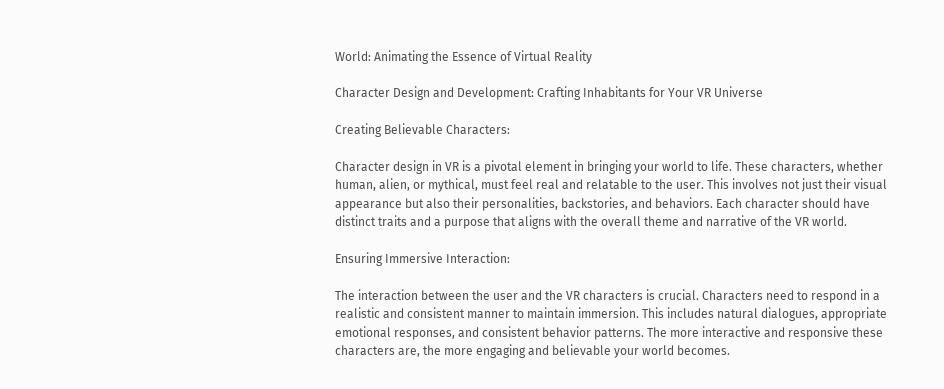World: Animating the Essence of Virtual Reality

Character Design and Development: Crafting Inhabitants for Your VR Universe

Creating Believable Characters:

Character design in VR is a pivotal element in bringing your world to life. These characters, whether human, alien, or mythical, must feel real and relatable to the user. This involves not just their visual appearance but also their personalities, backstories, and behaviors. Each character should have distinct traits and a purpose that aligns with the overall theme and narrative of the VR world.

Ensuring Immersive Interaction:

The interaction between the user and the VR characters is crucial. Characters need to respond in a realistic and consistent manner to maintain immersion. This includes natural dialogues, appropriate emotional responses, and consistent behavior patterns. The more interactive and responsive these characters are, the more engaging and believable your world becomes.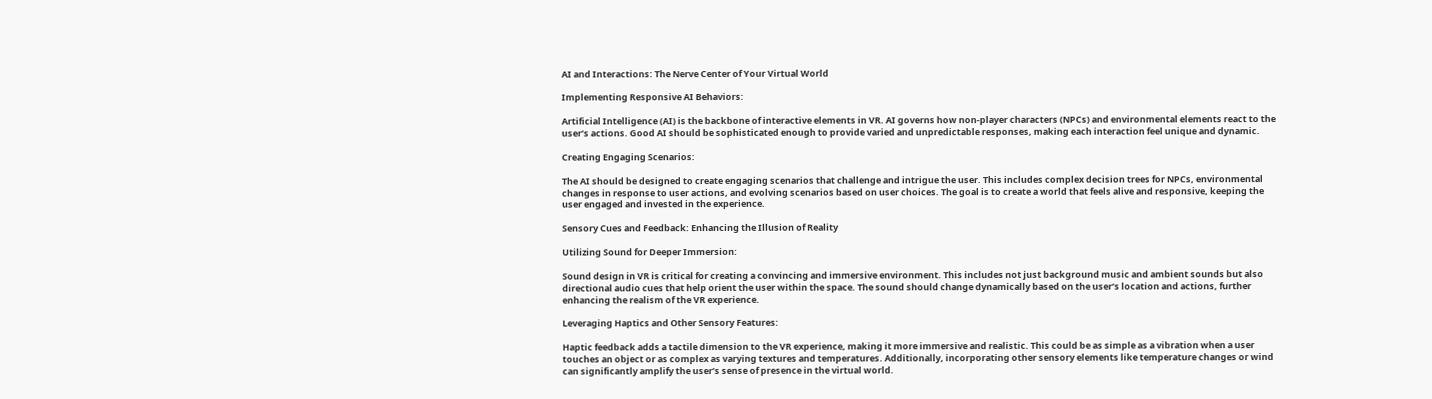AI and Interactions: The Nerve Center of Your Virtual World

Implementing Responsive AI Behaviors:

Artificial Intelligence (AI) is the backbone of interactive elements in VR. AI governs how non-player characters (NPCs) and environmental elements react to the user’s actions. Good AI should be sophisticated enough to provide varied and unpredictable responses, making each interaction feel unique and dynamic.

Creating Engaging Scenarios:

The AI should be designed to create engaging scenarios that challenge and intrigue the user. This includes complex decision trees for NPCs, environmental changes in response to user actions, and evolving scenarios based on user choices. The goal is to create a world that feels alive and responsive, keeping the user engaged and invested in the experience.

Sensory Cues and Feedback: Enhancing the Illusion of Reality

Utilizing Sound for Deeper Immersion:

Sound design in VR is critical for creating a convincing and immersive environment. This includes not just background music and ambient sounds but also directional audio cues that help orient the user within the space. The sound should change dynamically based on the user’s location and actions, further enhancing the realism of the VR experience.

Leveraging Haptics and Other Sensory Features:

Haptic feedback adds a tactile dimension to the VR experience, making it more immersive and realistic. This could be as simple as a vibration when a user touches an object or as complex as varying textures and temperatures. Additionally, incorporating other sensory elements like temperature changes or wind can significantly amplify the user’s sense of presence in the virtual world.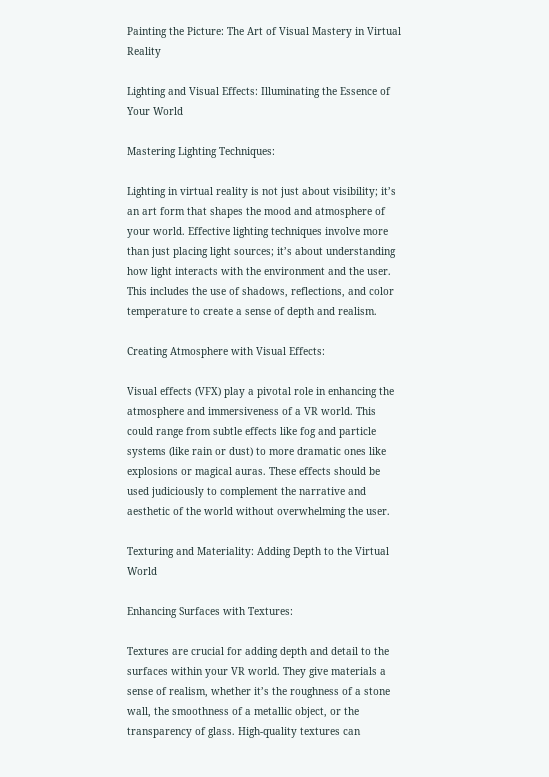Painting the Picture: The Art of Visual Mastery in Virtual Reality

Lighting and Visual Effects: Illuminating the Essence of Your World

Mastering Lighting Techniques:

Lighting in virtual reality is not just about visibility; it’s an art form that shapes the mood and atmosphere of your world. Effective lighting techniques involve more than just placing light sources; it’s about understanding how light interacts with the environment and the user. This includes the use of shadows, reflections, and color temperature to create a sense of depth and realism.

Creating Atmosphere with Visual Effects:

Visual effects (VFX) play a pivotal role in enhancing the atmosphere and immersiveness of a VR world. This could range from subtle effects like fog and particle systems (like rain or dust) to more dramatic ones like explosions or magical auras. These effects should be used judiciously to complement the narrative and aesthetic of the world without overwhelming the user.

Texturing and Materiality: Adding Depth to the Virtual World

Enhancing Surfaces with Textures:

Textures are crucial for adding depth and detail to the surfaces within your VR world. They give materials a sense of realism, whether it’s the roughness of a stone wall, the smoothness of a metallic object, or the transparency of glass. High-quality textures can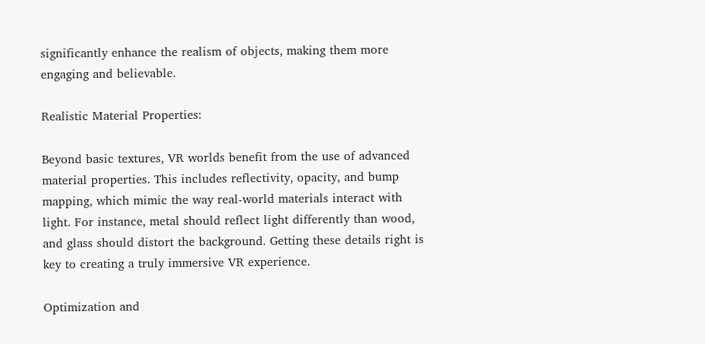significantly enhance the realism of objects, making them more engaging and believable.

Realistic Material Properties:

Beyond basic textures, VR worlds benefit from the use of advanced material properties. This includes reflectivity, opacity, and bump mapping, which mimic the way real-world materials interact with light. For instance, metal should reflect light differently than wood, and glass should distort the background. Getting these details right is key to creating a truly immersive VR experience.

Optimization and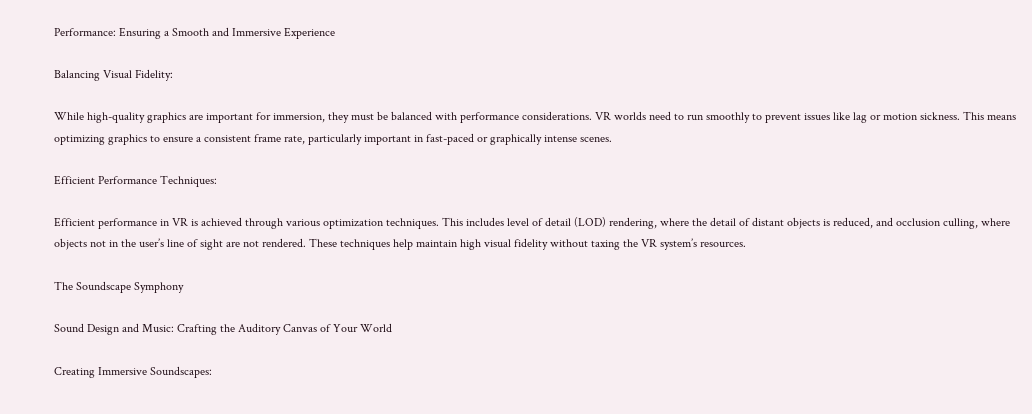Performance: Ensuring a Smooth and Immersive Experience

Balancing Visual Fidelity:

While high-quality graphics are important for immersion, they must be balanced with performance considerations. VR worlds need to run smoothly to prevent issues like lag or motion sickness. This means optimizing graphics to ensure a consistent frame rate, particularly important in fast-paced or graphically intense scenes.

Efficient Performance Techniques:

Efficient performance in VR is achieved through various optimization techniques. This includes level of detail (LOD) rendering, where the detail of distant objects is reduced, and occlusion culling, where objects not in the user’s line of sight are not rendered. These techniques help maintain high visual fidelity without taxing the VR system’s resources.

The Soundscape Symphony

Sound Design and Music: Crafting the Auditory Canvas of Your World

Creating Immersive Soundscapes: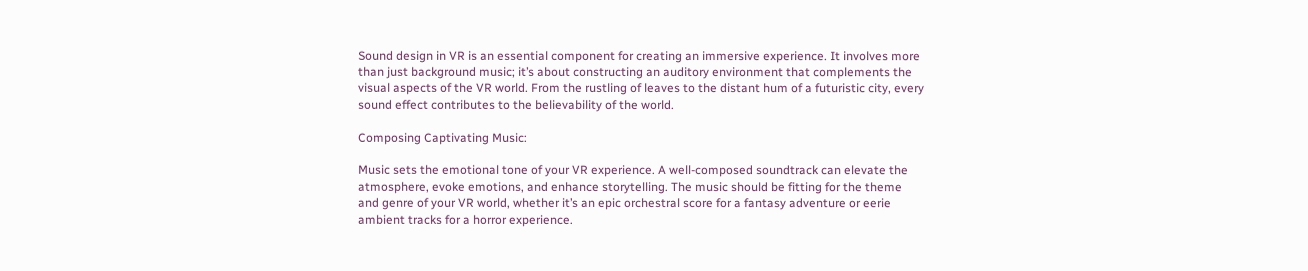Sound design in VR is an essential component for creating an immersive experience. It involves more than just background music; it’s about constructing an auditory environment that complements the visual aspects of the VR world. From the rustling of leaves to the distant hum of a futuristic city, every sound effect contributes to the believability of the world.

Composing Captivating Music:

Music sets the emotional tone of your VR experience. A well-composed soundtrack can elevate the atmosphere, evoke emotions, and enhance storytelling. The music should be fitting for the theme and genre of your VR world, whether it’s an epic orchestral score for a fantasy adventure or eerie ambient tracks for a horror experience.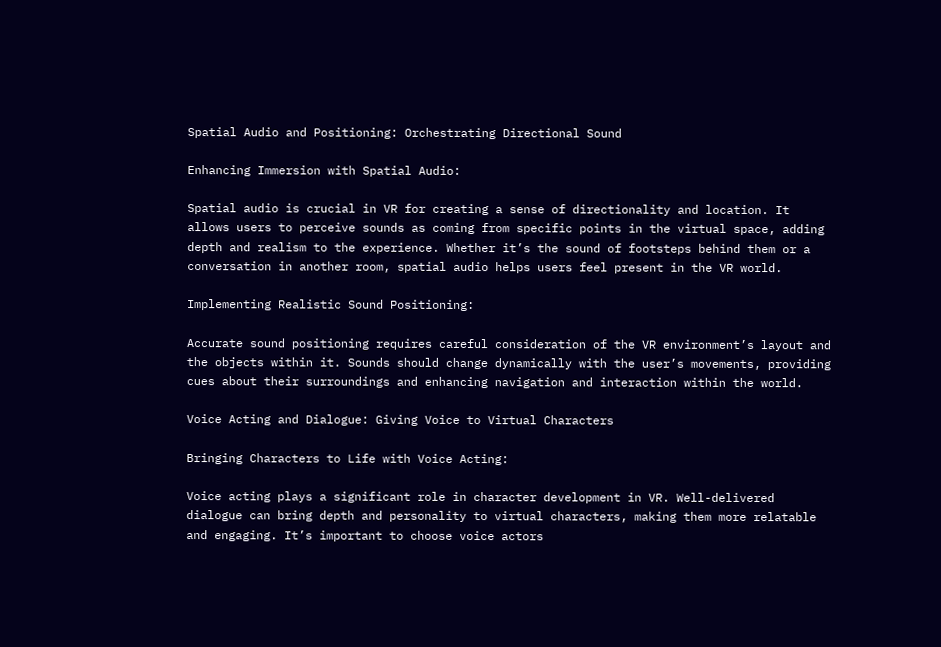Spatial Audio and Positioning: Orchestrating Directional Sound

Enhancing Immersion with Spatial Audio:

Spatial audio is crucial in VR for creating a sense of directionality and location. It allows users to perceive sounds as coming from specific points in the virtual space, adding depth and realism to the experience. Whether it’s the sound of footsteps behind them or a conversation in another room, spatial audio helps users feel present in the VR world.

Implementing Realistic Sound Positioning:

Accurate sound positioning requires careful consideration of the VR environment’s layout and the objects within it. Sounds should change dynamically with the user’s movements, providing cues about their surroundings and enhancing navigation and interaction within the world.

Voice Acting and Dialogue: Giving Voice to Virtual Characters

Bringing Characters to Life with Voice Acting:

Voice acting plays a significant role in character development in VR. Well-delivered dialogue can bring depth and personality to virtual characters, making them more relatable and engaging. It’s important to choose voice actors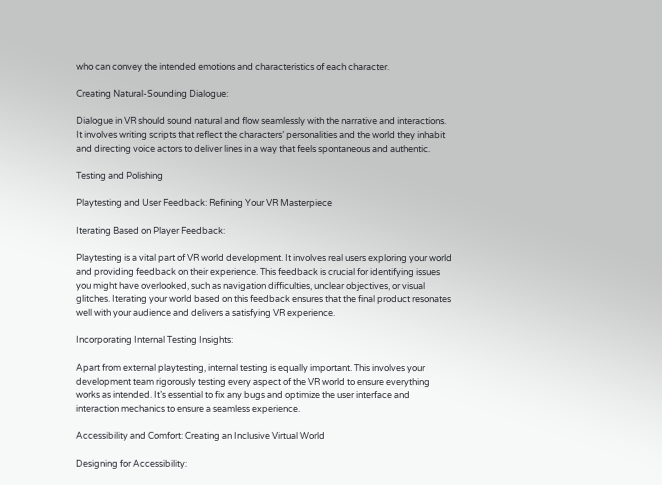who can convey the intended emotions and characteristics of each character.

Creating Natural-Sounding Dialogue:

Dialogue in VR should sound natural and flow seamlessly with the narrative and interactions. It involves writing scripts that reflect the characters’ personalities and the world they inhabit and directing voice actors to deliver lines in a way that feels spontaneous and authentic.

Testing and Polishing

Playtesting and User Feedback: Refining Your VR Masterpiece

Iterating Based on Player Feedback:

Playtesting is a vital part of VR world development. It involves real users exploring your world and providing feedback on their experience. This feedback is crucial for identifying issues you might have overlooked, such as navigation difficulties, unclear objectives, or visual glitches. Iterating your world based on this feedback ensures that the final product resonates well with your audience and delivers a satisfying VR experience.

Incorporating Internal Testing Insights:

Apart from external playtesting, internal testing is equally important. This involves your development team rigorously testing every aspect of the VR world to ensure everything works as intended. It’s essential to fix any bugs and optimize the user interface and interaction mechanics to ensure a seamless experience.

Accessibility and Comfort: Creating an Inclusive Virtual World

Designing for Accessibility: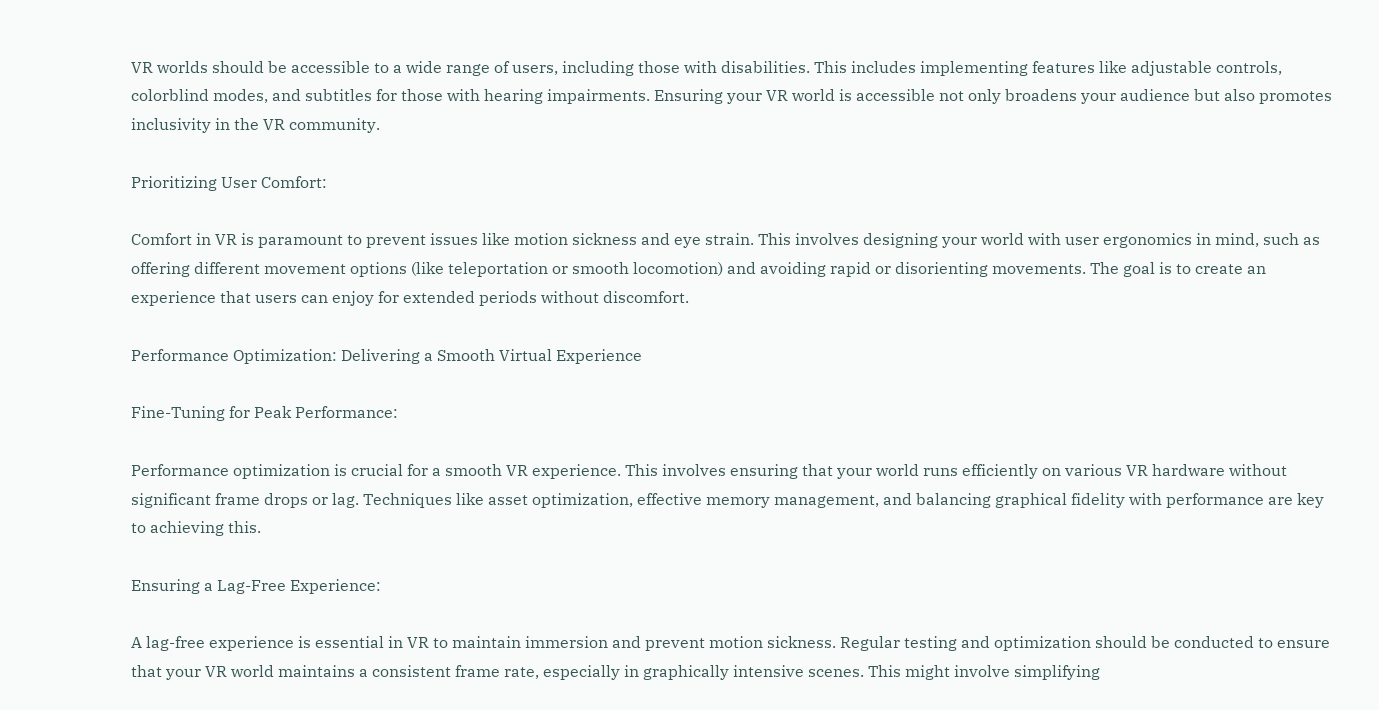VR worlds should be accessible to a wide range of users, including those with disabilities. This includes implementing features like adjustable controls, colorblind modes, and subtitles for those with hearing impairments. Ensuring your VR world is accessible not only broadens your audience but also promotes inclusivity in the VR community.

Prioritizing User Comfort:

Comfort in VR is paramount to prevent issues like motion sickness and eye strain. This involves designing your world with user ergonomics in mind, such as offering different movement options (like teleportation or smooth locomotion) and avoiding rapid or disorienting movements. The goal is to create an experience that users can enjoy for extended periods without discomfort.

Performance Optimization: Delivering a Smooth Virtual Experience

Fine-Tuning for Peak Performance:

Performance optimization is crucial for a smooth VR experience. This involves ensuring that your world runs efficiently on various VR hardware without significant frame drops or lag. Techniques like asset optimization, effective memory management, and balancing graphical fidelity with performance are key to achieving this.

Ensuring a Lag-Free Experience:

A lag-free experience is essential in VR to maintain immersion and prevent motion sickness. Regular testing and optimization should be conducted to ensure that your VR world maintains a consistent frame rate, especially in graphically intensive scenes. This might involve simplifying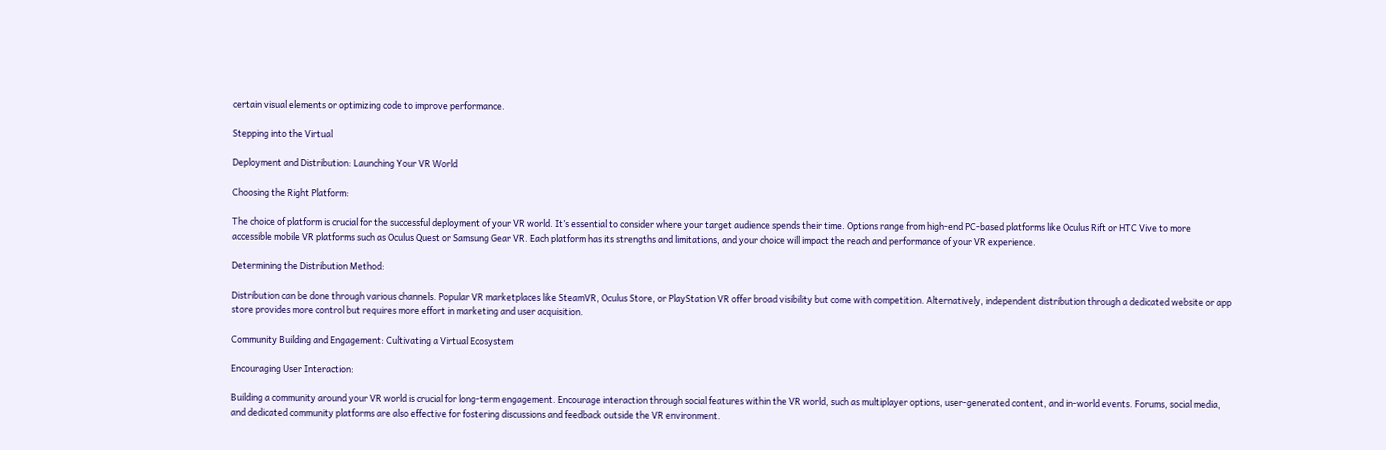certain visual elements or optimizing code to improve performance.

Stepping into the Virtual

Deployment and Distribution: Launching Your VR World

Choosing the Right Platform:

The choice of platform is crucial for the successful deployment of your VR world. It’s essential to consider where your target audience spends their time. Options range from high-end PC-based platforms like Oculus Rift or HTC Vive to more accessible mobile VR platforms such as Oculus Quest or Samsung Gear VR. Each platform has its strengths and limitations, and your choice will impact the reach and performance of your VR experience.

Determining the Distribution Method:

Distribution can be done through various channels. Popular VR marketplaces like SteamVR, Oculus Store, or PlayStation VR offer broad visibility but come with competition. Alternatively, independent distribution through a dedicated website or app store provides more control but requires more effort in marketing and user acquisition.

Community Building and Engagement: Cultivating a Virtual Ecosystem

Encouraging User Interaction:

Building a community around your VR world is crucial for long-term engagement. Encourage interaction through social features within the VR world, such as multiplayer options, user-generated content, and in-world events. Forums, social media, and dedicated community platforms are also effective for fostering discussions and feedback outside the VR environment.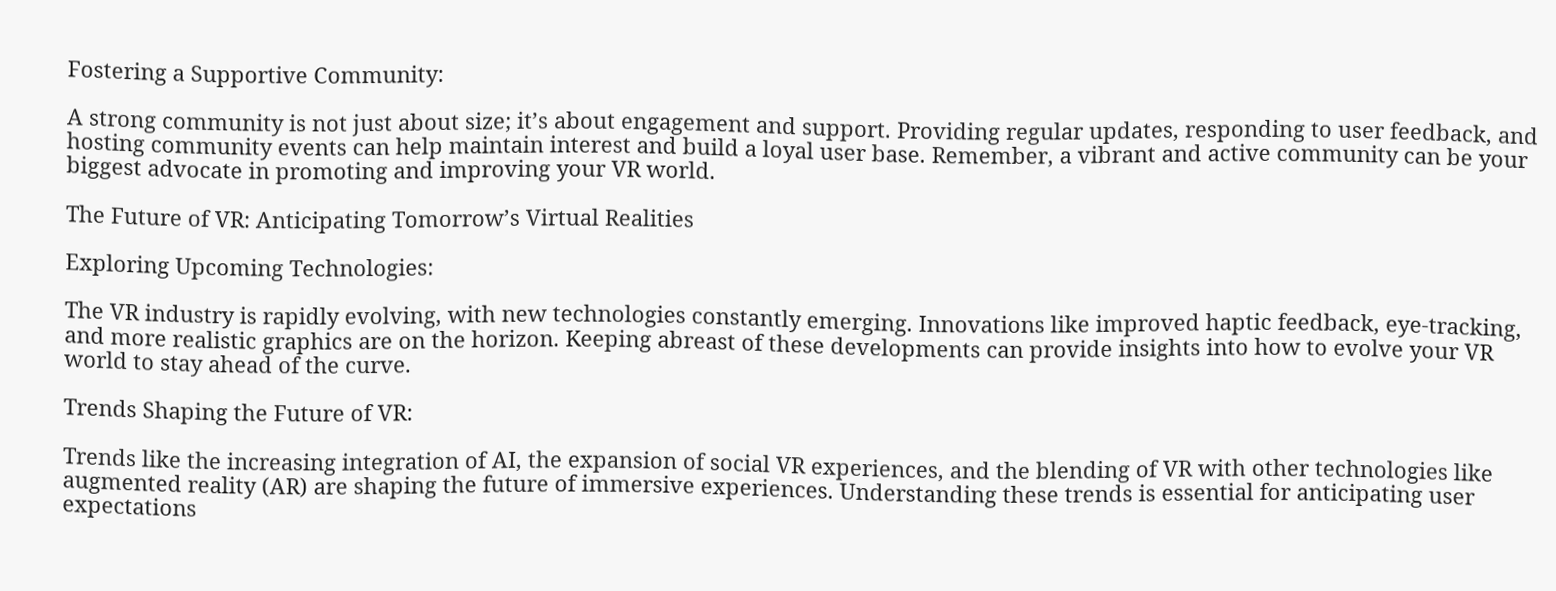Fostering a Supportive Community:

A strong community is not just about size; it’s about engagement and support. Providing regular updates, responding to user feedback, and hosting community events can help maintain interest and build a loyal user base. Remember, a vibrant and active community can be your biggest advocate in promoting and improving your VR world.

The Future of VR: Anticipating Tomorrow’s Virtual Realities

Exploring Upcoming Technologies:

The VR industry is rapidly evolving, with new technologies constantly emerging. Innovations like improved haptic feedback, eye-tracking, and more realistic graphics are on the horizon. Keeping abreast of these developments can provide insights into how to evolve your VR world to stay ahead of the curve.

Trends Shaping the Future of VR:

Trends like the increasing integration of AI, the expansion of social VR experiences, and the blending of VR with other technologies like augmented reality (AR) are shaping the future of immersive experiences. Understanding these trends is essential for anticipating user expectations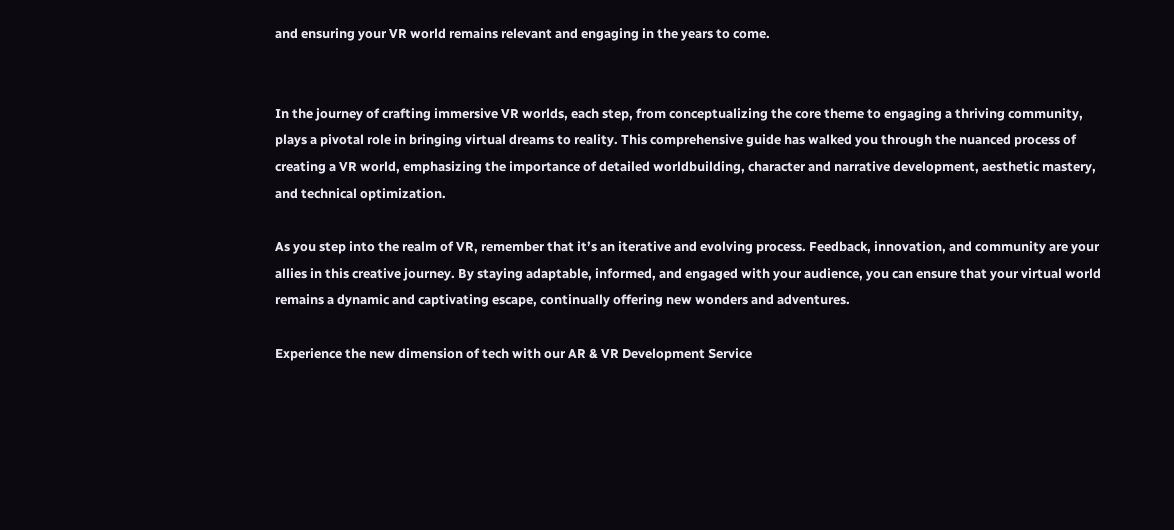and ensuring your VR world remains relevant and engaging in the years to come.


In the journey of crafting immersive VR worlds, each step, from conceptualizing the core theme to engaging a thriving community, plays a pivotal role in bringing virtual dreams to reality. This comprehensive guide has walked you through the nuanced process of creating a VR world, emphasizing the importance of detailed worldbuilding, character and narrative development, aesthetic mastery, and technical optimization.

As you step into the realm of VR, remember that it’s an iterative and evolving process. Feedback, innovation, and community are your allies in this creative journey. By staying adaptable, informed, and engaged with your audience, you can ensure that your virtual world remains a dynamic and captivating escape, continually offering new wonders and adventures.

Experience the new dimension of tech with our AR & VR Development Service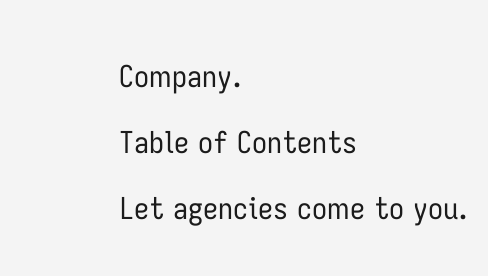Company.

Table of Contents

Let agencies come to you.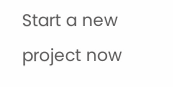Start a new project now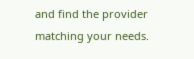and find the provider matching your needs.